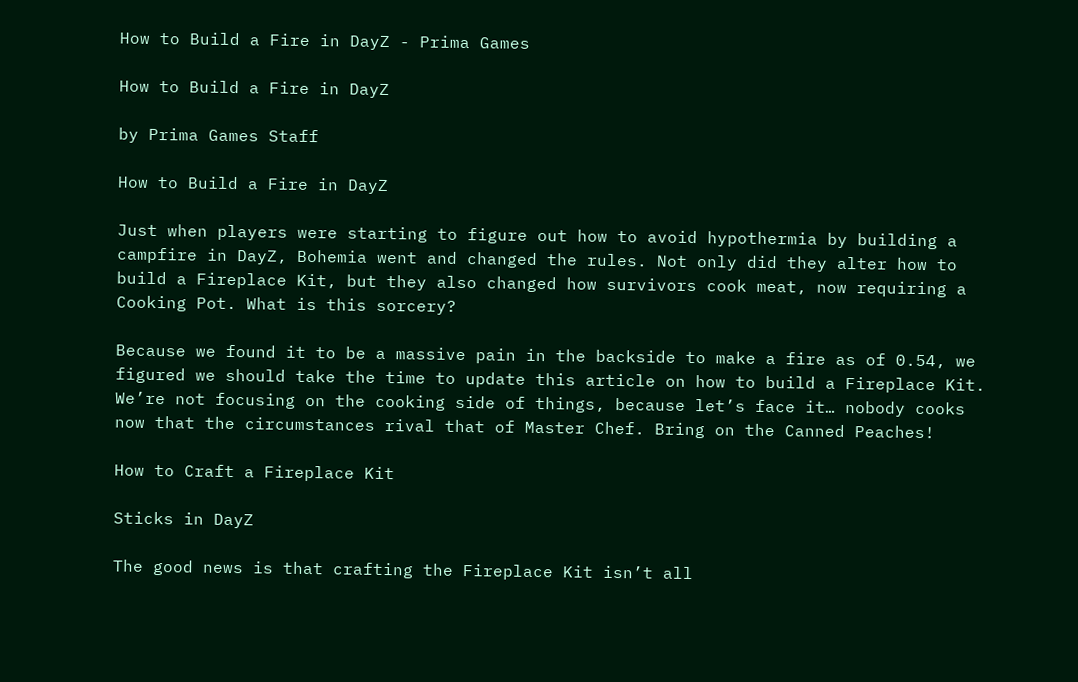How to Build a Fire in DayZ - Prima Games

How to Build a Fire in DayZ

by Prima Games Staff

How to Build a Fire in DayZ

Just when players were starting to figure out how to avoid hypothermia by building a campfire in DayZ, Bohemia went and changed the rules. Not only did they alter how to build a Fireplace Kit, but they also changed how survivors cook meat, now requiring a Cooking Pot. What is this sorcery?

Because we found it to be a massive pain in the backside to make a fire as of 0.54, we figured we should take the time to update this article on how to build a Fireplace Kit. We’re not focusing on the cooking side of things, because let’s face it… nobody cooks now that the circumstances rival that of Master Chef. Bring on the Canned Peaches!

How to Craft a Fireplace Kit

Sticks in DayZ

The good news is that crafting the Fireplace Kit isn’t all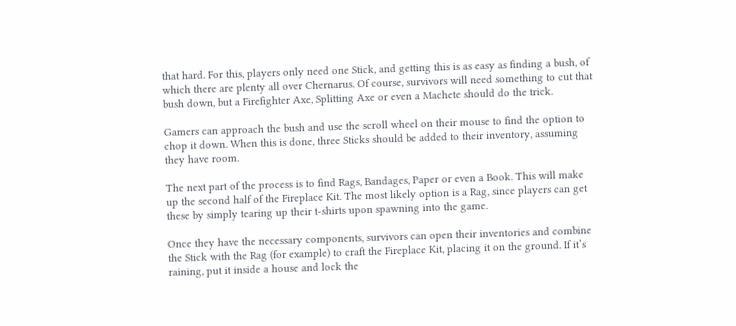that hard. For this, players only need one Stick, and getting this is as easy as finding a bush, of which there are plenty all over Chernarus. Of course, survivors will need something to cut that bush down, but a Firefighter Axe, Splitting Axe or even a Machete should do the trick.

Gamers can approach the bush and use the scroll wheel on their mouse to find the option to chop it down. When this is done, three Sticks should be added to their inventory, assuming they have room.

The next part of the process is to find Rags, Bandages, Paper or even a Book. This will make up the second half of the Fireplace Kit. The most likely option is a Rag, since players can get these by simply tearing up their t-shirts upon spawning into the game.

Once they have the necessary components, survivors can open their inventories and combine the Stick with the Rag (for example) to craft the Fireplace Kit, placing it on the ground. If it’s raining, put it inside a house and lock the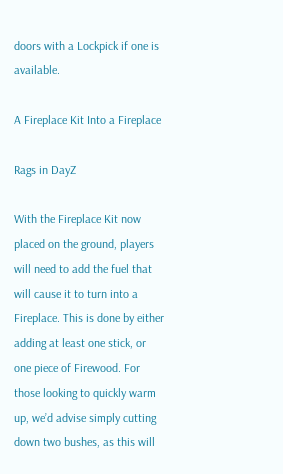doors with a Lockpick if one is available.

A Fireplace Kit Into a Fireplace

Rags in DayZ

With the Fireplace Kit now placed on the ground, players will need to add the fuel that will cause it to turn into a Fireplace. This is done by either adding at least one stick, or one piece of Firewood. For those looking to quickly warm up, we’d advise simply cutting down two bushes, as this will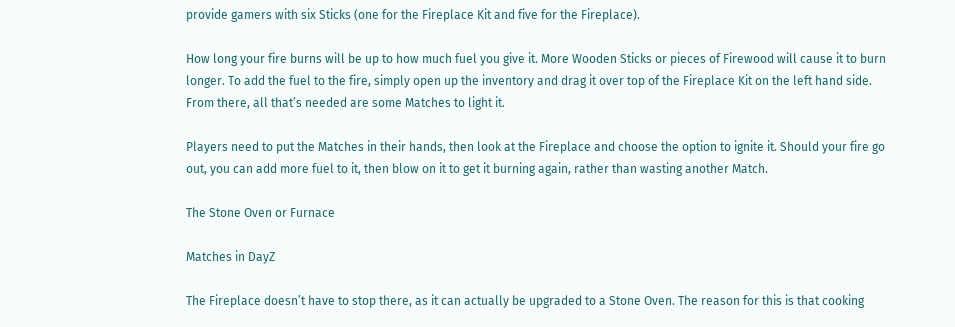provide gamers with six Sticks (one for the Fireplace Kit and five for the Fireplace).

How long your fire burns will be up to how much fuel you give it. More Wooden Sticks or pieces of Firewood will cause it to burn longer. To add the fuel to the fire, simply open up the inventory and drag it over top of the Fireplace Kit on the left hand side. From there, all that’s needed are some Matches to light it.

Players need to put the Matches in their hands, then look at the Fireplace and choose the option to ignite it. Should your fire go out, you can add more fuel to it, then blow on it to get it burning again, rather than wasting another Match.

The Stone Oven or Furnace

Matches in DayZ

The Fireplace doesn’t have to stop there, as it can actually be upgraded to a Stone Oven. The reason for this is that cooking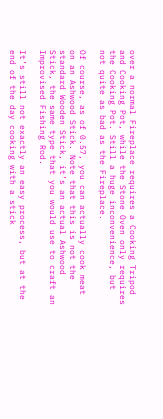over a normal Fireplace requires a Cooking Tripod and Cooking Pot, while the Stone Oven only requires the Cooking Pot. Still a huge inconvenience, but not quite as bad as the Fireplace.

Of course, as of 0.57, you can actually cook meat on an Ashwood Stick. Note that this is not the standard Wooden Stick, it’s an actual Ashwood Stick, the same type that you would use to craft an Improvised Fishing Rod.

It’s still not exactly an easy process, but at the end of the day cooking with a stick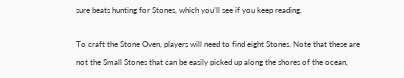sure beats hunting for Stones, which you’ll see if you keep reading.

To craft the Stone Oven, players will need to find eight Stones. Note that these are not the Small Stones that can be easily picked up along the shores of the ocean,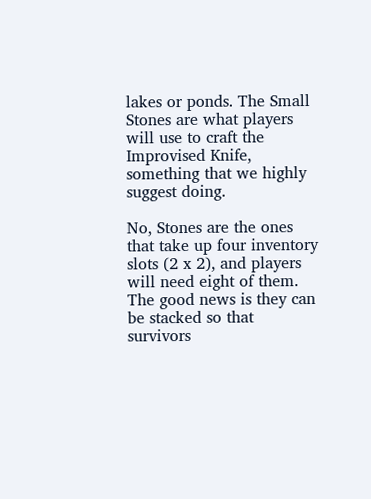lakes or ponds. The Small Stones are what players will use to craft the Improvised Knife, something that we highly suggest doing.

No, Stones are the ones that take up four inventory slots (2 x 2), and players will need eight of them. The good news is they can be stacked so that survivors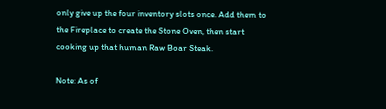only give up the four inventory slots once. Add them to the Fireplace to create the Stone Oven, then start cooking up that human Raw Boar Steak.

Note: As of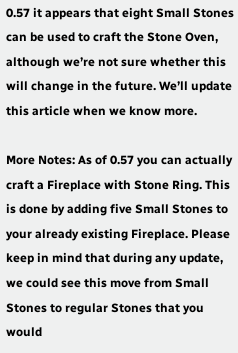0.57 it appears that eight Small Stones can be used to craft the Stone Oven, although we’re not sure whether this will change in the future. We’ll update this article when we know more.

More Notes: As of 0.57 you can actually craft a Fireplace with Stone Ring. This is done by adding five Small Stones to your already existing Fireplace. Please keep in mind that during any update, we could see this move from Small Stones to regular Stones that you would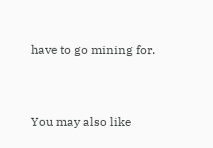have to go mining for.


You may also like